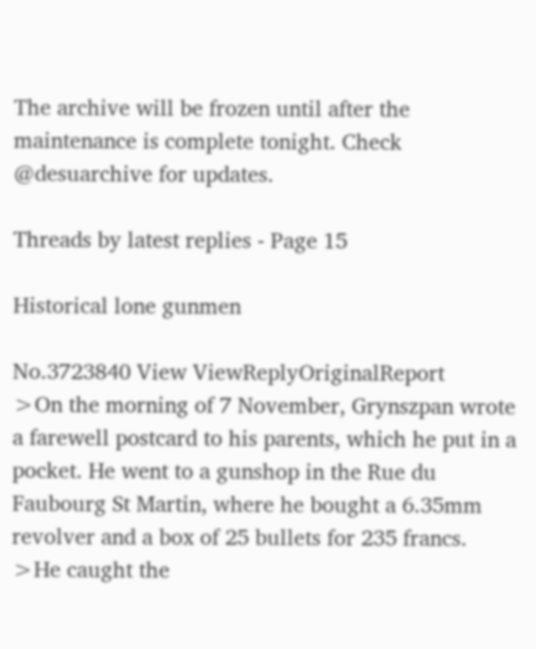The archive will be frozen until after the maintenance is complete tonight. Check @desuarchive for updates.

Threads by latest replies - Page 15

Historical lone gunmen

No.3723840 View ViewReplyOriginalReport
>On the morning of 7 November, Grynszpan wrote a farewell postcard to his parents, which he put in a pocket. He went to a gunshop in the Rue du Faubourg St Martin, where he bought a 6.35mm revolver and a box of 25 bullets for 235 francs.
>He caught the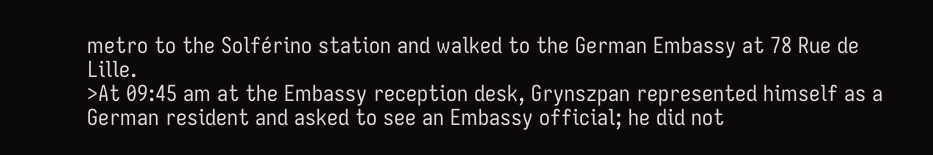metro to the Solférino station and walked to the German Embassy at 78 Rue de Lille.
>At 09:45 am at the Embassy reception desk, Grynszpan represented himself as a German resident and asked to see an Embassy official; he did not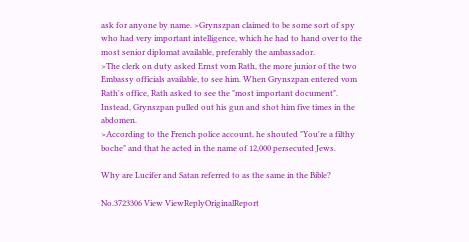ask for anyone by name. >Grynszpan claimed to be some sort of spy who had very important intelligence, which he had to hand over to the most senior diplomat available, preferably the ambassador.
>The clerk on duty asked Ernst vom Rath, the more junior of the two Embassy officials available, to see him. When Grynszpan entered vom Rath's office, Rath asked to see the "most important document". Instead, Grynszpan pulled out his gun and shot him five times in the abdomen.
>According to the French police account, he shouted "You're a filthy boche" and that he acted in the name of 12,000 persecuted Jews.

Why are Lucifer and Satan referred to as the same in the Bible?

No.3723306 View ViewReplyOriginalReport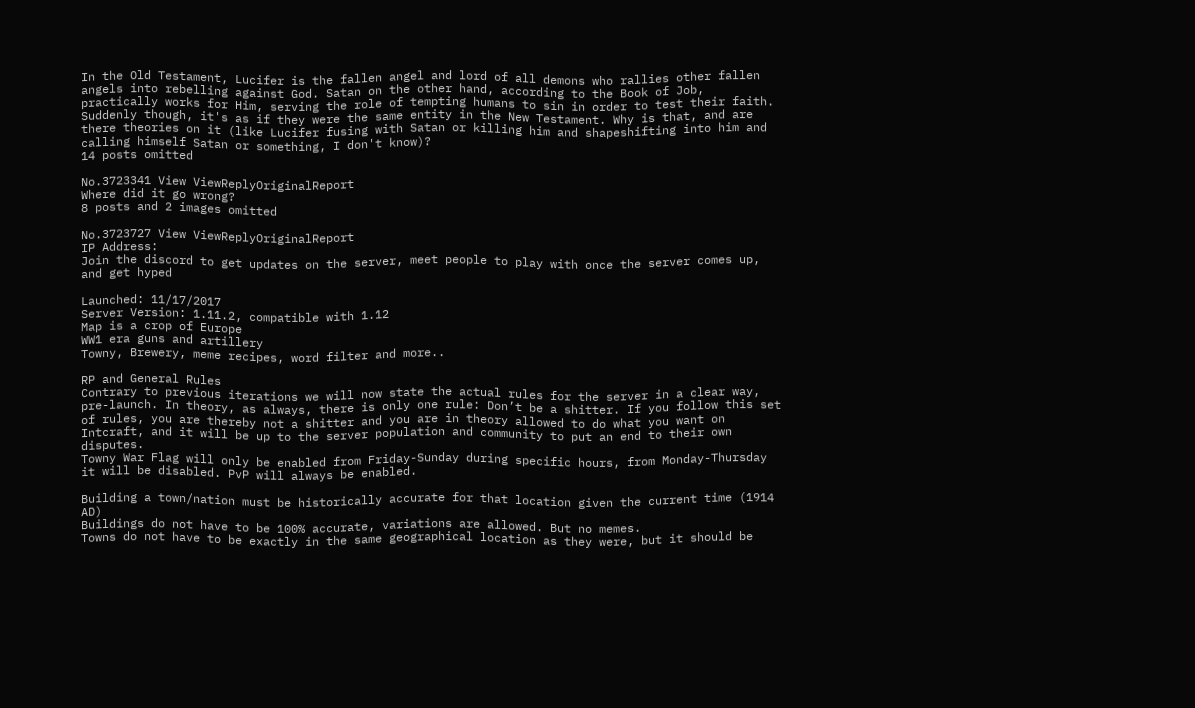In the Old Testament, Lucifer is the fallen angel and lord of all demons who rallies other fallen angels into rebelling against God. Satan on the other hand, according to the Book of Job, practically works for Him, serving the role of tempting humans to sin in order to test their faith. Suddenly though, it's as if they were the same entity in the New Testament. Why is that, and are there theories on it (like Lucifer fusing with Satan or killing him and shapeshifting into him and calling himself Satan or something, I don't know)?
14 posts omitted

No.3723341 View ViewReplyOriginalReport
Where did it go wrong?
8 posts and 2 images omitted

No.3723727 View ViewReplyOriginalReport
IP Address:
Join the discord to get updates on the server, meet people to play with once the server comes up, and get hyped

Launched: 11/17/2017
Server Version: 1.11.2, compatible with 1.12
Map is a crop of Europe
WW1 era guns and artillery
Towny, Brewery, meme recipes, word filter and more..

RP and General Rules
Contrary to previous iterations we will now state the actual rules for the server in a clear way, pre-launch. In theory, as always, there is only one rule: Don’t be a shitter. If you follow this set of rules, you are thereby not a shitter and you are in theory allowed to do what you want on Intcraft, and it will be up to the server population and community to put an end to their own disputes.
Towny War Flag will only be enabled from Friday-Sunday during specific hours, from Monday-Thursday it will be disabled. PvP will always be enabled.

Building a town/nation must be historically accurate for that location given the current time (1914 AD)
Buildings do not have to be 100% accurate, variations are allowed. But no memes.
Towns do not have to be exactly in the same geographical location as they were, but it should be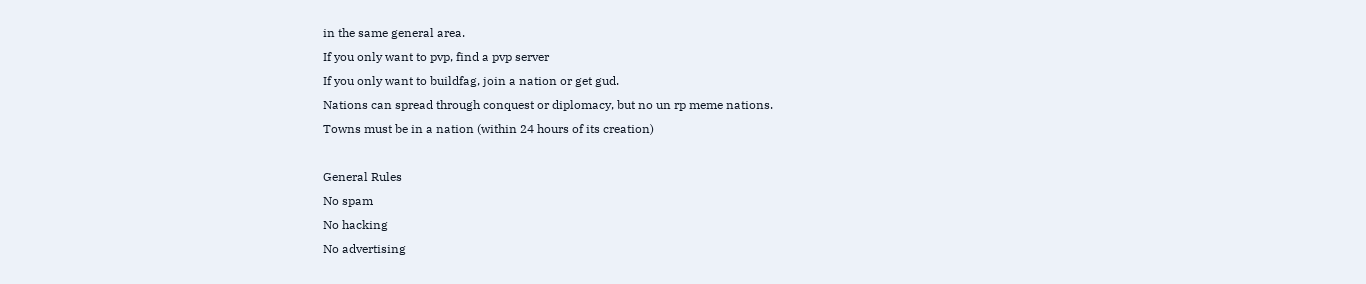in the same general area.
If you only want to pvp, find a pvp server
If you only want to buildfag, join a nation or get gud.
Nations can spread through conquest or diplomacy, but no un rp meme nations.
Towns must be in a nation (within 24 hours of its creation)

General Rules
No spam
No hacking
No advertising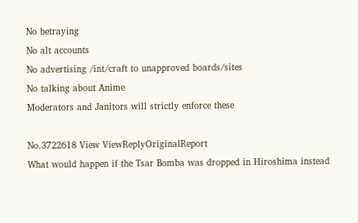No betraying
No alt accounts
No advertising /int/craft to unapproved boards/sites
No talking about Anime
Moderators and Janitors will strictly enforce these

No.3722618 View ViewReplyOriginalReport
What would happen if the Tsar Bomba was dropped in Hiroshima instead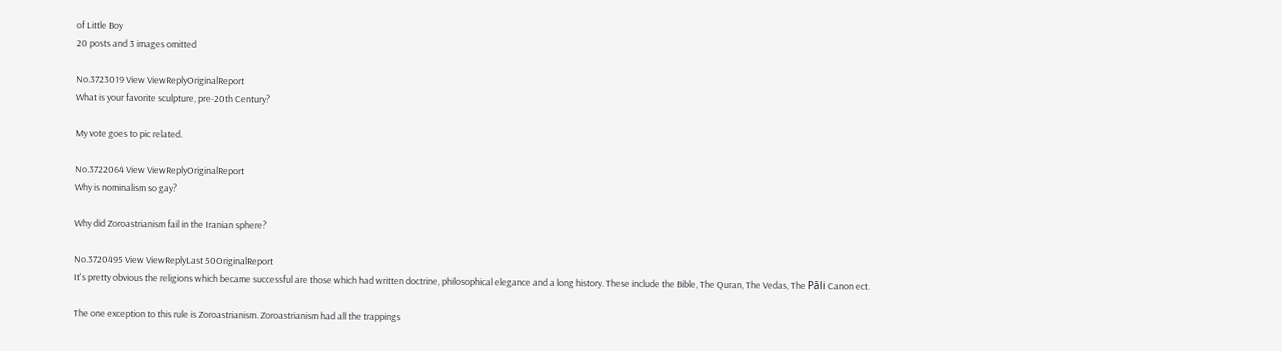of Little Boy
20 posts and 3 images omitted

No.3723019 View ViewReplyOriginalReport
What is your favorite sculpture, pre-20th Century?

My vote goes to pic related.

No.3722064 View ViewReplyOriginalReport
Why is nominalism so gay?

Why did Zoroastrianism fail in the Iranian sphere?

No.3720495 View ViewReplyLast 50OriginalReport
It's pretty obvious the religions which became successful are those which had written doctrine, philosophical elegance and a long history. These include the Bible, The Quran, The Vedas, The Pāli Canon ect.

The one exception to this rule is Zoroastrianism. Zoroastrianism had all the trappings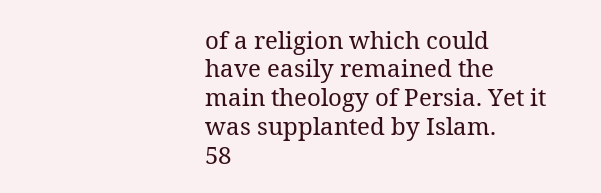of a religion which could have easily remained the main theology of Persia. Yet it was supplanted by Islam.
58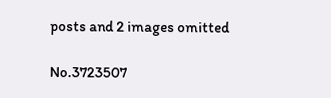posts and 2 images omitted

No.3723507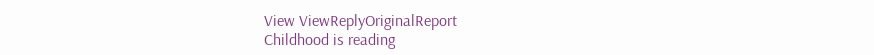View ViewReplyOriginalReport
Childhood is reading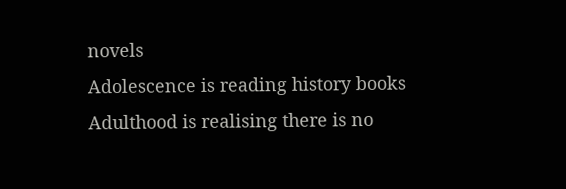novels
Adolescence is reading history books
Adulthood is realising there is no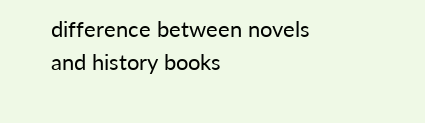difference between novels and history books